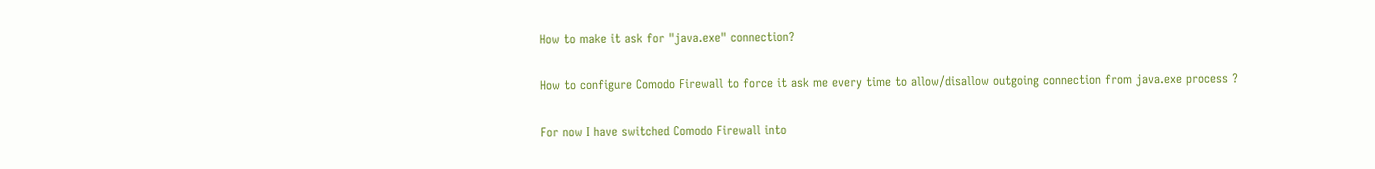How to make it ask for "java.exe" connection?

How to configure Comodo Firewall to force it ask me every time to allow/disallow outgoing connection from java.exe process ?

For now I have switched Comodo Firewall into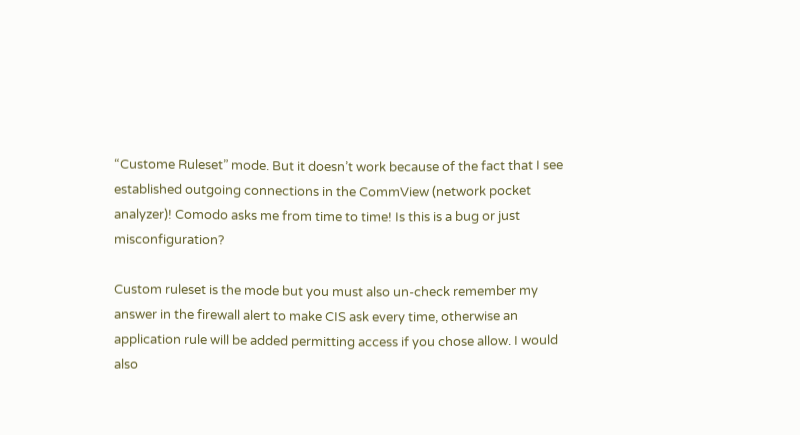“Custome Ruleset” mode. But it doesn’t work because of the fact that I see established outgoing connections in the CommView (network pocket analyzer)! Comodo asks me from time to time! Is this is a bug or just misconfiguration?

Custom ruleset is the mode but you must also un-check remember my answer in the firewall alert to make CIS ask every time, otherwise an application rule will be added permitting access if you chose allow. I would also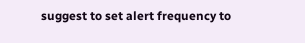suggest to set alert frequency to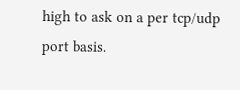high to ask on a per tcp/udp port basis.